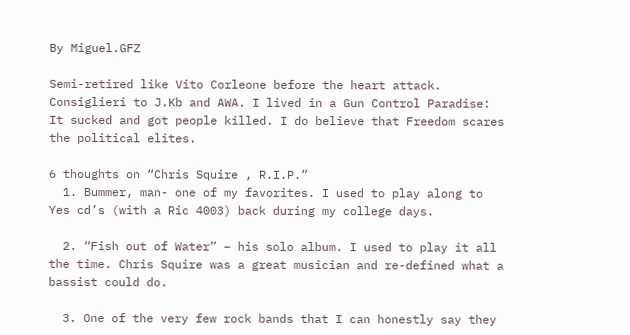By Miguel.GFZ

Semi-retired like Vito Corleone before the heart attack. Consiglieri to J.Kb and AWA. I lived in a Gun Control Paradise: It sucked and got people killed. I do believe that Freedom scares the political elites.

6 thoughts on “Chris Squire , R.I.P.”
  1. Bummer, man- one of my favorites. I used to play along to Yes cd’s (with a Ric 4003) back during my college days.

  2. “Fish out of Water” – his solo album. I used to play it all the time. Chris Squire was a great musician and re-defined what a bassist could do.

  3. One of the very few rock bands that I can honestly say they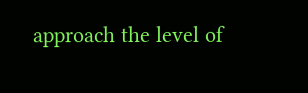approach the level of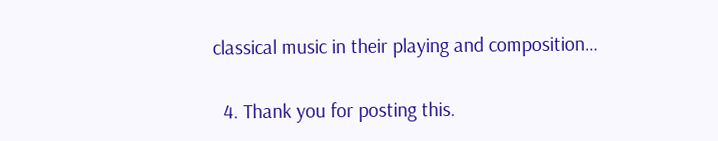classical music in their playing and composition…

  4. Thank you for posting this.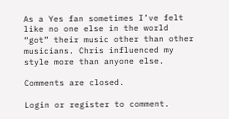As a Yes fan sometimes I’ve felt like no one else in the world “got” their music other than other musicians. Chris influenced my style more than anyone else.

Comments are closed.

Login or register to comment.